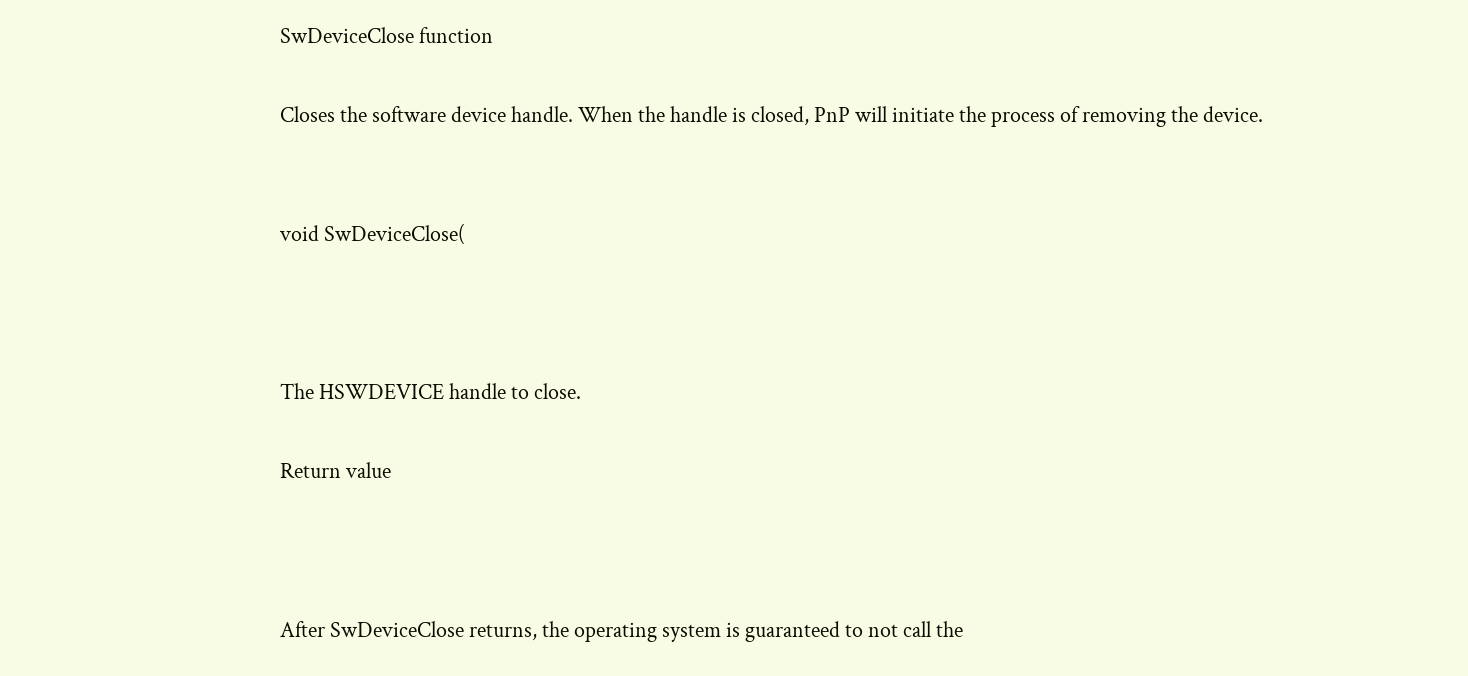SwDeviceClose function

Closes the software device handle. When the handle is closed, PnP will initiate the process of removing the device.


void SwDeviceClose(



The HSWDEVICE handle to close.

Return value



After SwDeviceClose returns, the operating system is guaranteed to not call the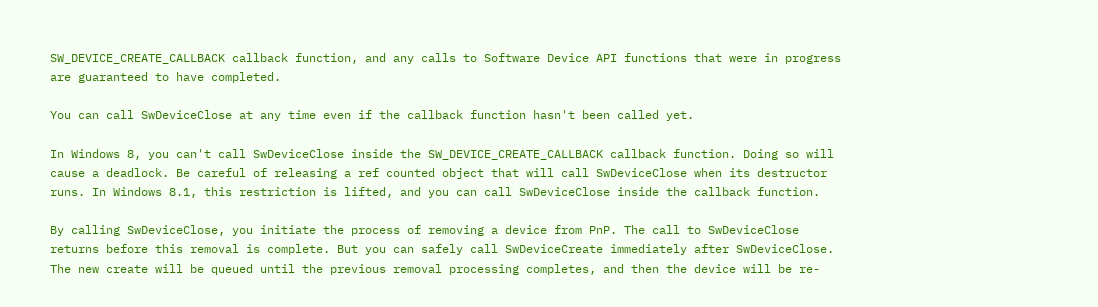SW_DEVICE_CREATE_CALLBACK callback function, and any calls to Software Device API functions that were in progress are guaranteed to have completed.

You can call SwDeviceClose at any time even if the callback function hasn't been called yet.

In Windows 8, you can't call SwDeviceClose inside the SW_DEVICE_CREATE_CALLBACK callback function. Doing so will cause a deadlock. Be careful of releasing a ref counted object that will call SwDeviceClose when its destructor runs. In Windows 8.1, this restriction is lifted, and you can call SwDeviceClose inside the callback function.

By calling SwDeviceClose, you initiate the process of removing a device from PnP. The call to SwDeviceClose returns before this removal is complete. But you can safely call SwDeviceCreate immediately after SwDeviceClose. The new create will be queued until the previous removal processing completes, and then the device will be re-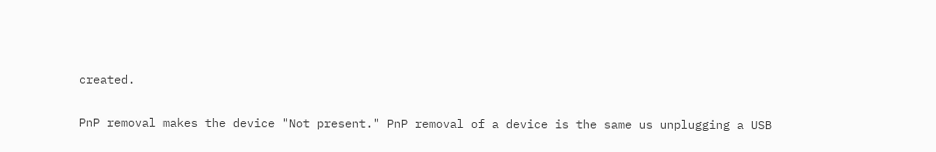created.

PnP removal makes the device "Not present." PnP removal of a device is the same us unplugging a USB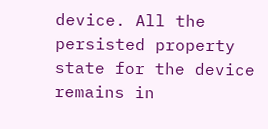device. All the persisted property state for the device remains in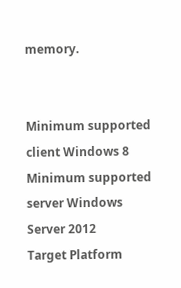memory.


Minimum supported client Windows 8
Minimum supported server Windows Server 2012
Target Platform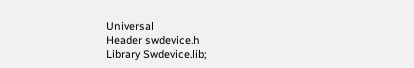Universal
Header swdevice.h
Library Swdevice.lib;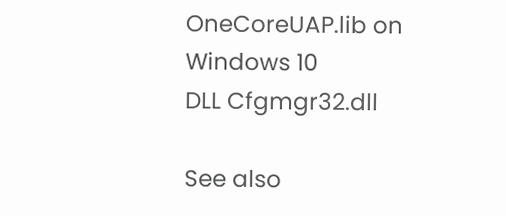OneCoreUAP.lib on Windows 10
DLL Cfgmgr32.dll

See also